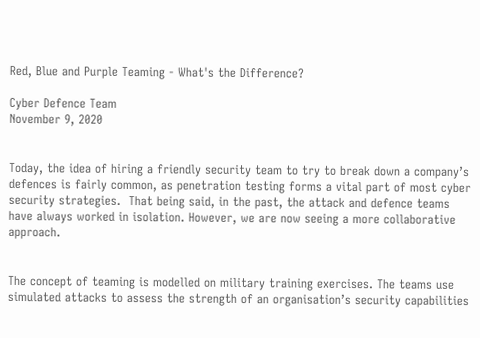Red, Blue and Purple Teaming - What's the Difference?

Cyber Defence Team
November 9, 2020


Today, the idea of hiring a friendly security team to try to break down a company’s defences is fairly common, as penetration testing forms a vital part of most cyber security strategies.  That being said, in the past, the attack and defence teams have always worked in isolation. However, we are now seeing a more collaborative approach.


The concept of teaming is modelled on military training exercises. The teams use simulated attacks to assess the strength of an organisation’s security capabilities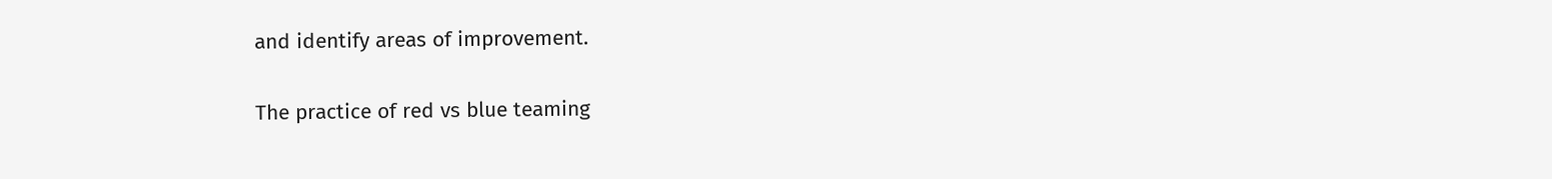and identify areas of improvement.

The practice of red vs blue teaming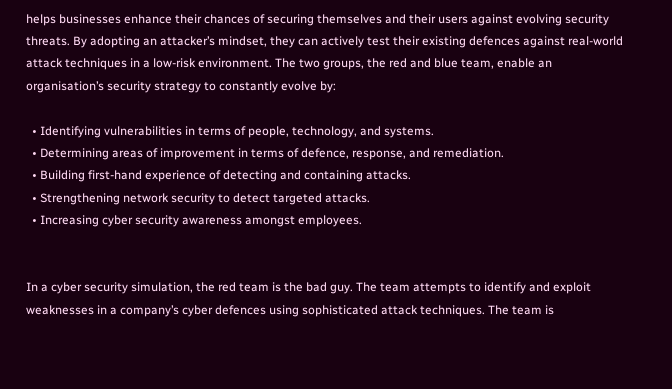helps businesses enhance their chances of securing themselves and their users against evolving security threats. By adopting an attacker’s mindset, they can actively test their existing defences against real-world attack techniques in a low-risk environment. The two groups, the red and blue team, enable an organisation’s security strategy to constantly evolve by:

  • Identifying vulnerabilities in terms of people, technology, and systems.
  • Determining areas of improvement in terms of defence, response, and remediation.
  • Building first-hand experience of detecting and containing attacks.
  • Strengthening network security to detect targeted attacks.
  • Increasing cyber security awareness amongst employees.


In a cyber security simulation, the red team is the bad guy. The team attempts to identify and exploit weaknesses in a company’s cyber defences using sophisticated attack techniques. The team is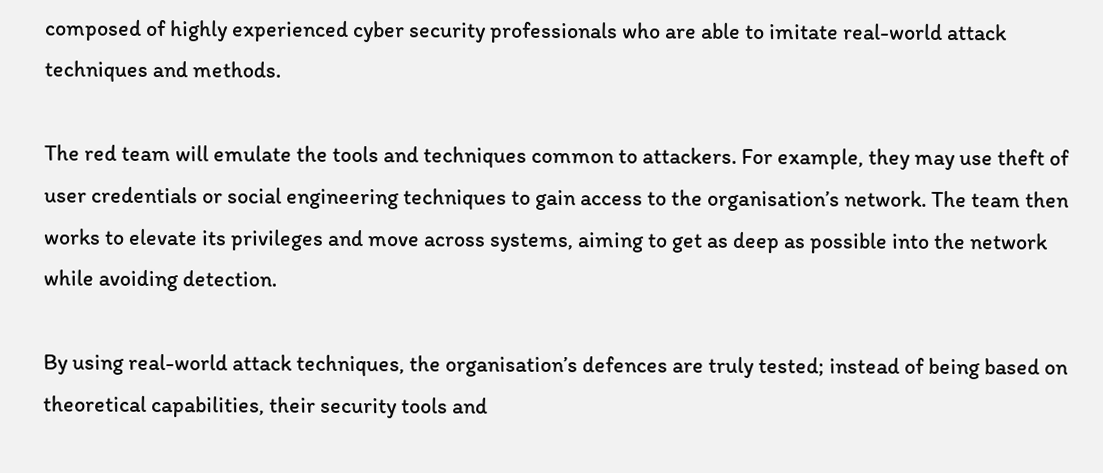composed of highly experienced cyber security professionals who are able to imitate real-world attack techniques and methods.

The red team will emulate the tools and techniques common to attackers. For example, they may use theft of user credentials or social engineering techniques to gain access to the organisation’s network. The team then works to elevate its privileges and move across systems, aiming to get as deep as possible into the network while avoiding detection.

By using real-world attack techniques, the organisation’s defences are truly tested; instead of being based on theoretical capabilities, their security tools and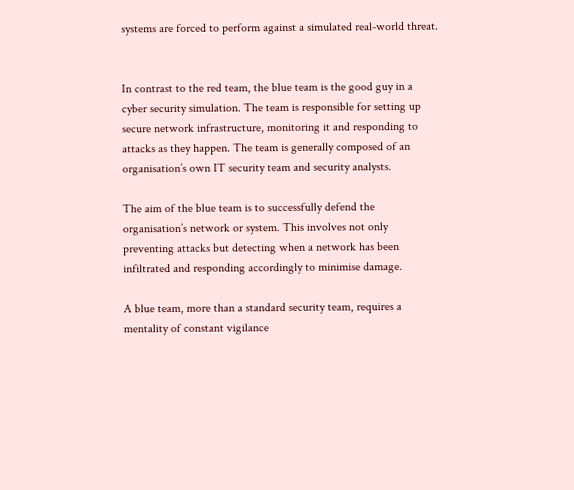systems are forced to perform against a simulated real-world threat.


In contrast to the red team, the blue team is the good guy in a cyber security simulation. The team is responsible for setting up secure network infrastructure, monitoring it and responding to attacks as they happen. The team is generally composed of an organisation’s own IT security team and security analysts.

The aim of the blue team is to successfully defend the organisation’s network or system. This involves not only preventing attacks but detecting when a network has been infiltrated and responding accordingly to minimise damage.

A blue team, more than a standard security team, requires a mentality of constant vigilance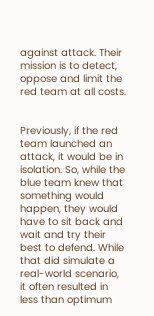against attack. Their mission is to detect, oppose and limit the red team at all costs.


Previously, if the red team launched an attack, it would be in isolation. So, while the blue team knew that something would happen, they would have to sit back and wait and try their best to defend. While that did simulate a real-world scenario, it often resulted in less than optimum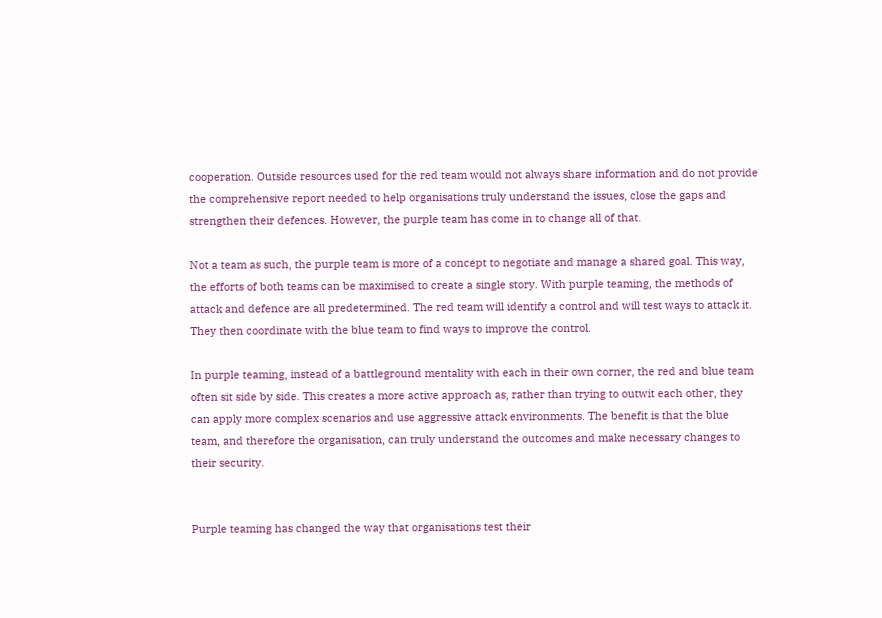cooperation. Outside resources used for the red team would not always share information and do not provide the comprehensive report needed to help organisations truly understand the issues, close the gaps and strengthen their defences. However, the purple team has come in to change all of that.

Not a team as such, the purple team is more of a concept to negotiate and manage a shared goal. This way, the efforts of both teams can be maximised to create a single story. With purple teaming, the methods of attack and defence are all predetermined. The red team will identify a control and will test ways to attack it. They then coordinate with the blue team to find ways to improve the control.

In purple teaming, instead of a battleground mentality with each in their own corner, the red and blue team often sit side by side. This creates a more active approach as, rather than trying to outwit each other, they can apply more complex scenarios and use aggressive attack environments. The benefit is that the blue team, and therefore the organisation, can truly understand the outcomes and make necessary changes to their security.


Purple teaming has changed the way that organisations test their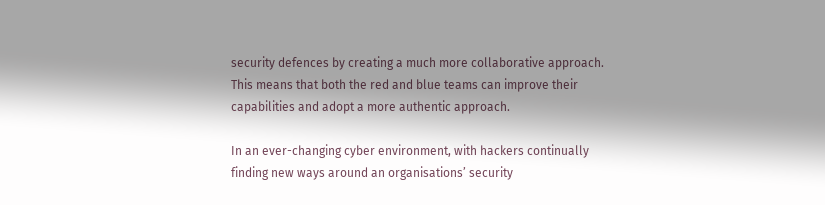security defences by creating a much more collaborative approach. This means that both the red and blue teams can improve their capabilities and adopt a more authentic approach.

In an ever-changing cyber environment, with hackers continually finding new ways around an organisations’ security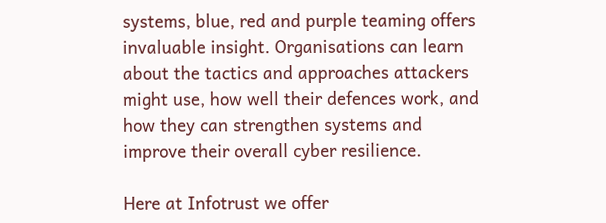systems, blue, red and purple teaming offers invaluable insight. Organisations can learn about the tactics and approaches attackers might use, how well their defences work, and how they can strengthen systems and improve their overall cyber resilience.

Here at Infotrust we offer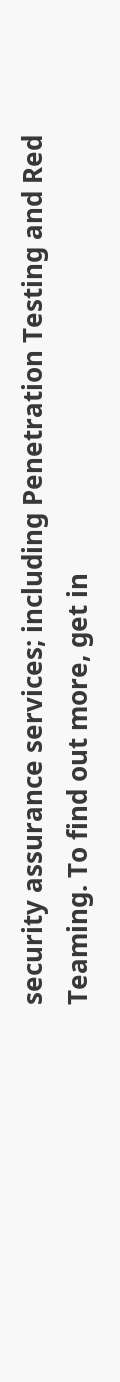security assurance services; including Penetration Testing and Red Teaming. To find out more, get in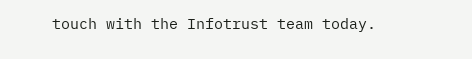touch with the Infotrust team today.